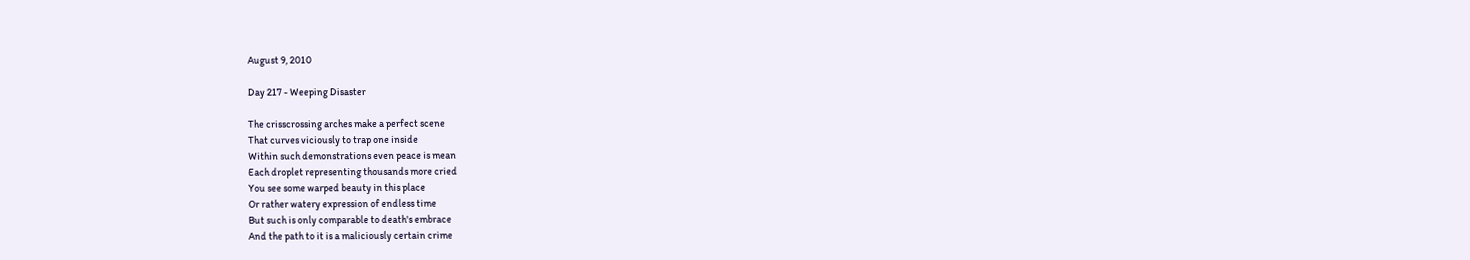August 9, 2010

Day 217 - Weeping Disaster

The crisscrossing arches make a perfect scene
That curves viciously to trap one inside
Within such demonstrations even peace is mean
Each droplet representing thousands more cried
You see some warped beauty in this place
Or rather watery expression of endless time
But such is only comparable to death's embrace
And the path to it is a maliciously certain crime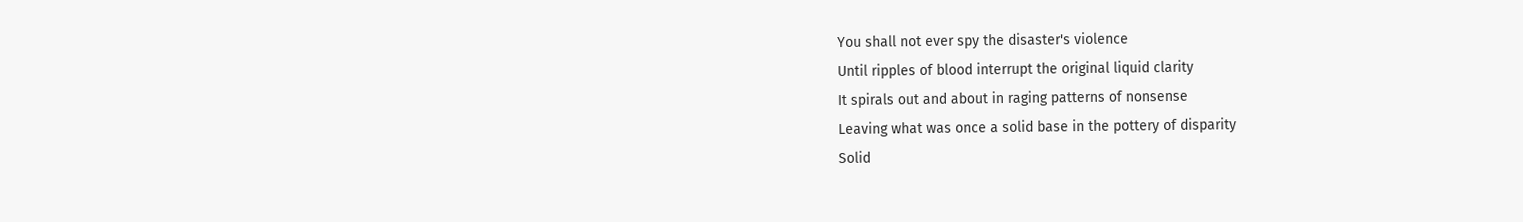You shall not ever spy the disaster's violence
Until ripples of blood interrupt the original liquid clarity
It spirals out and about in raging patterns of nonsense
Leaving what was once a solid base in the pottery of disparity
Solid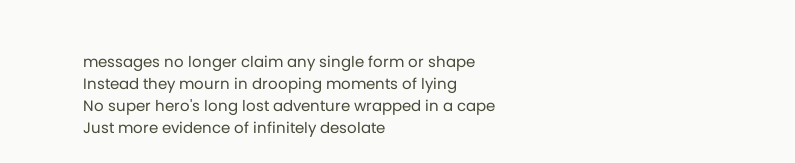messages no longer claim any single form or shape
Instead they mourn in drooping moments of lying
No super hero's long lost adventure wrapped in a cape
Just more evidence of infinitely desolate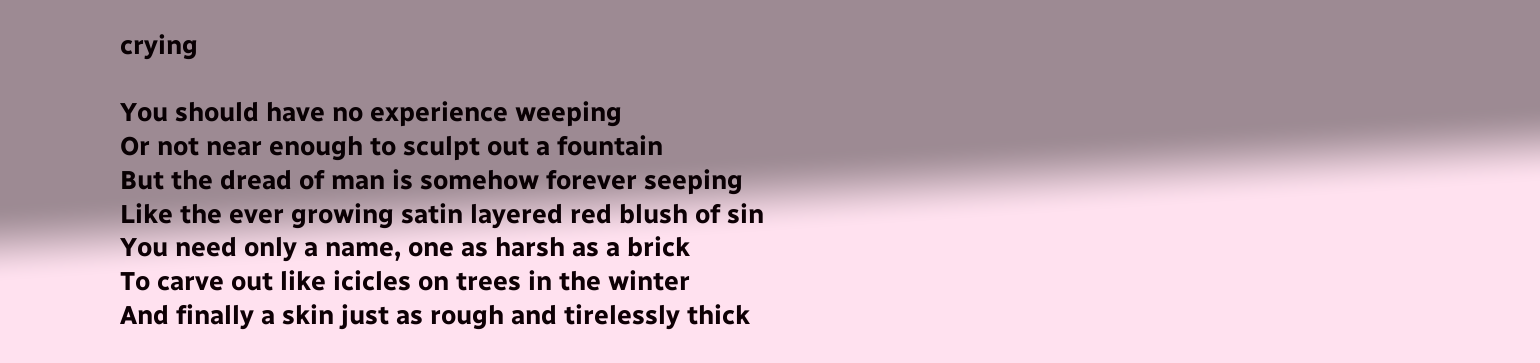crying

You should have no experience weeping
Or not near enough to sculpt out a fountain
But the dread of man is somehow forever seeping
Like the ever growing satin layered red blush of sin
You need only a name, one as harsh as a brick
To carve out like icicles on trees in the winter
And finally a skin just as rough and tirelessly thick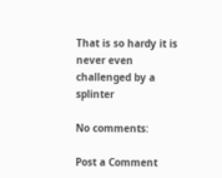That is so hardy it is never even challenged by a splinter

No comments:

Post a Comment